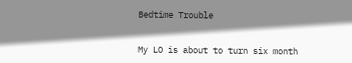Bedtime Trouble


My LO is about to turn six month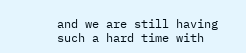and we are still having such a hard time with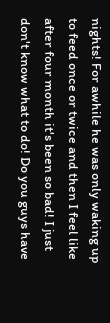nights! For awhile he was only waking up to feed once or twice and then I feel like after four month it's been so bad! I just don't know what to do! Do you guys have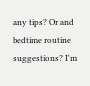any tips? Or and bedtime routine suggestions? I'm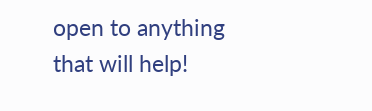open to anything that will help!